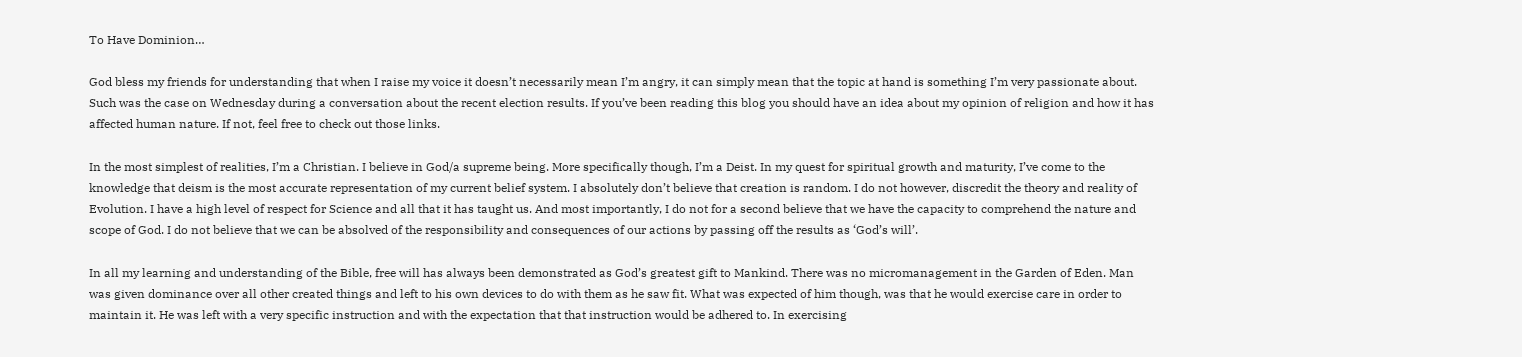To Have Dominion…

God bless my friends for understanding that when I raise my voice it doesn’t necessarily mean I’m angry, it can simply mean that the topic at hand is something I’m very passionate about. Such was the case on Wednesday during a conversation about the recent election results. If you’ve been reading this blog you should have an idea about my opinion of religion and how it has affected human nature. If not, feel free to check out those links.

In the most simplest of realities, I’m a Christian. I believe in God/a supreme being. More specifically though, I’m a Deist. In my quest for spiritual growth and maturity, I’ve come to the knowledge that deism is the most accurate representation of my current belief system. I absolutely don’t believe that creation is random. I do not however, discredit the theory and reality of Evolution. I have a high level of respect for Science and all that it has taught us. And most importantly, I do not for a second believe that we have the capacity to comprehend the nature and scope of God. I do not believe that we can be absolved of the responsibility and consequences of our actions by passing off the results as ‘God’s will’.

In all my learning and understanding of the Bible, free will has always been demonstrated as God’s greatest gift to Mankind. There was no micromanagement in the Garden of Eden. Man was given dominance over all other created things and left to his own devices to do with them as he saw fit. What was expected of him though, was that he would exercise care in order to maintain it. He was left with a very specific instruction and with the expectation that that instruction would be adhered to. In exercising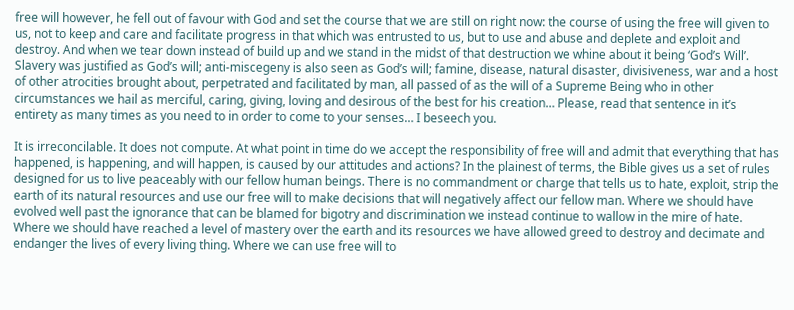free will however, he fell out of favour with God and set the course that we are still on right now: the course of using the free will given to us, not to keep and care and facilitate progress in that which was entrusted to us, but to use and abuse and deplete and exploit and destroy. And when we tear down instead of build up and we stand in the midst of that destruction we whine about it being ‘God’s Will’. Slavery was justified as God’s will; anti-miscegeny is also seen as God’s will; famine, disease, natural disaster, divisiveness, war and a host of other atrocities brought about, perpetrated and facilitated by man, all passed of as the will of a Supreme Being who in other circumstances we hail as merciful, caring, giving, loving and desirous of the best for his creation… Please, read that sentence in it’s entirety as many times as you need to in order to come to your senses… I beseech you.

It is irreconcilable. It does not compute. At what point in time do we accept the responsibility of free will and admit that everything that has happened, is happening, and will happen, is caused by our attitudes and actions? In the plainest of terms, the Bible gives us a set of rules designed for us to live peaceably with our fellow human beings. There is no commandment or charge that tells us to hate, exploit, strip the earth of its natural resources and use our free will to make decisions that will negatively affect our fellow man. Where we should have evolved well past the ignorance that can be blamed for bigotry and discrimination we instead continue to wallow in the mire of hate. Where we should have reached a level of mastery over the earth and its resources we have allowed greed to destroy and decimate and endanger the lives of every living thing. Where we can use free will to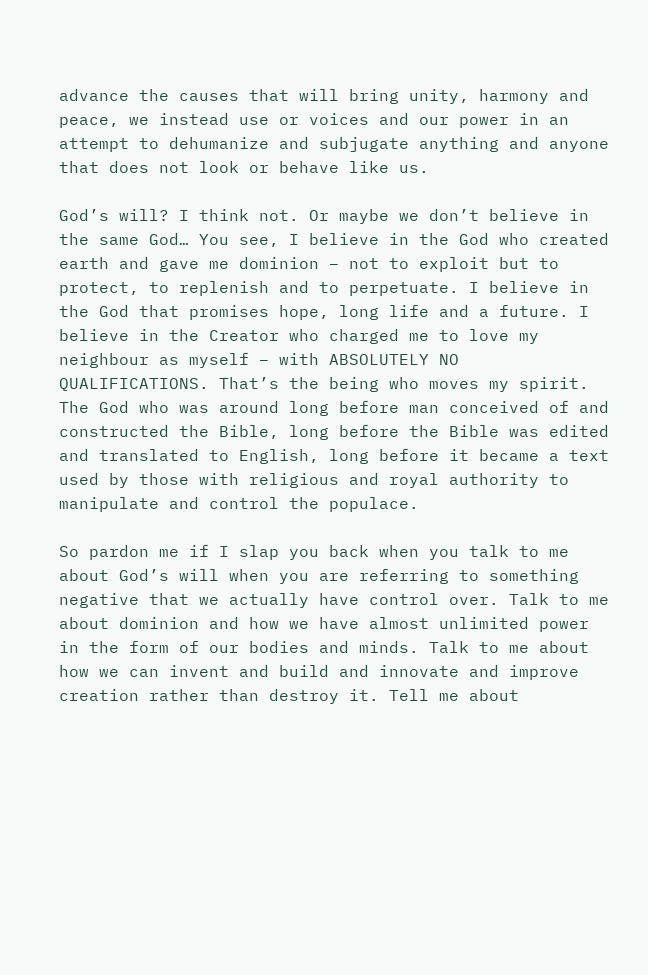advance the causes that will bring unity, harmony and peace, we instead use or voices and our power in an attempt to dehumanize and subjugate anything and anyone that does not look or behave like us.

God’s will? I think not. Or maybe we don’t believe in the same God… You see, I believe in the God who created earth and gave me dominion – not to exploit but to protect, to replenish and to perpetuate. I believe in the God that promises hope, long life and a future. I believe in the Creator who charged me to love my neighbour as myself – with ABSOLUTELY NO QUALIFICATIONS. That’s the being who moves my spirit. The God who was around long before man conceived of and constructed the Bible, long before the Bible was edited and translated to English, long before it became a text used by those with religious and royal authority to manipulate and control the populace.

So pardon me if I slap you back when you talk to me about God’s will when you are referring to something negative that we actually have control over. Talk to me about dominion and how we have almost unlimited power in the form of our bodies and minds. Talk to me about how we can invent and build and innovate and improve creation rather than destroy it. Tell me about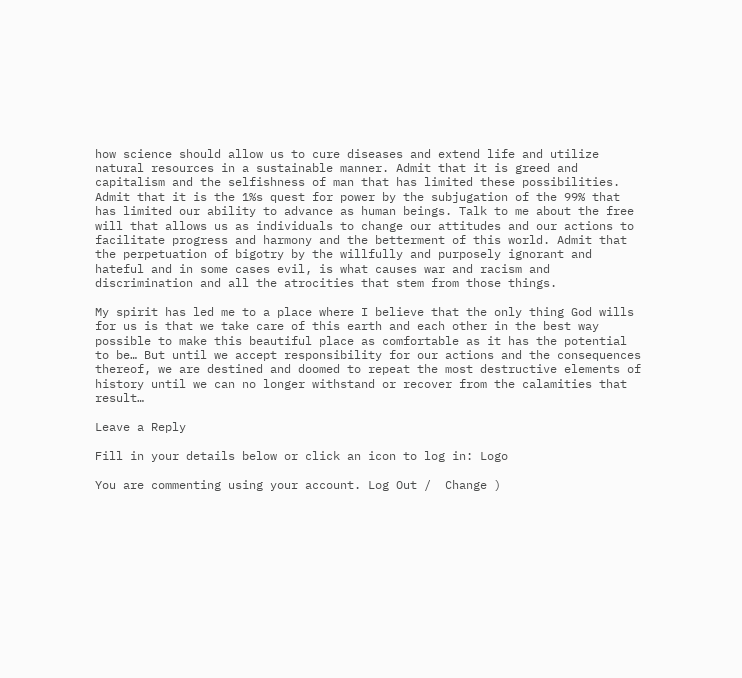how science should allow us to cure diseases and extend life and utilize natural resources in a sustainable manner. Admit that it is greed and capitalism and the selfishness of man that has limited these possibilities. Admit that it is the 1%s quest for power by the subjugation of the 99% that has limited our ability to advance as human beings. Talk to me about the free will that allows us as individuals to change our attitudes and our actions to facilitate progress and harmony and the betterment of this world. Admit that the perpetuation of bigotry by the willfully and purposely ignorant and hateful and in some cases evil, is what causes war and racism and discrimination and all the atrocities that stem from those things.

My spirit has led me to a place where I believe that the only thing God wills for us is that we take care of this earth and each other in the best way possible to make this beautiful place as comfortable as it has the potential to be… But until we accept responsibility for our actions and the consequences thereof, we are destined and doomed to repeat the most destructive elements of history until we can no longer withstand or recover from the calamities that result…

Leave a Reply

Fill in your details below or click an icon to log in: Logo

You are commenting using your account. Log Out /  Change )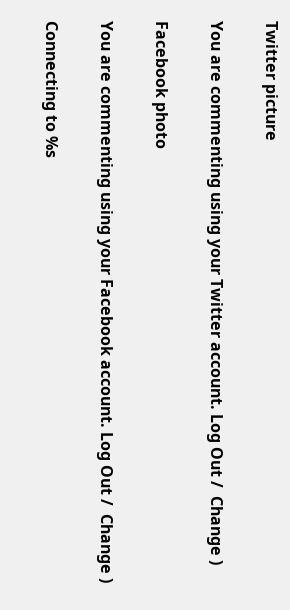Twitter picture

You are commenting using your Twitter account. Log Out /  Change )

Facebook photo

You are commenting using your Facebook account. Log Out /  Change )

Connecting to %s